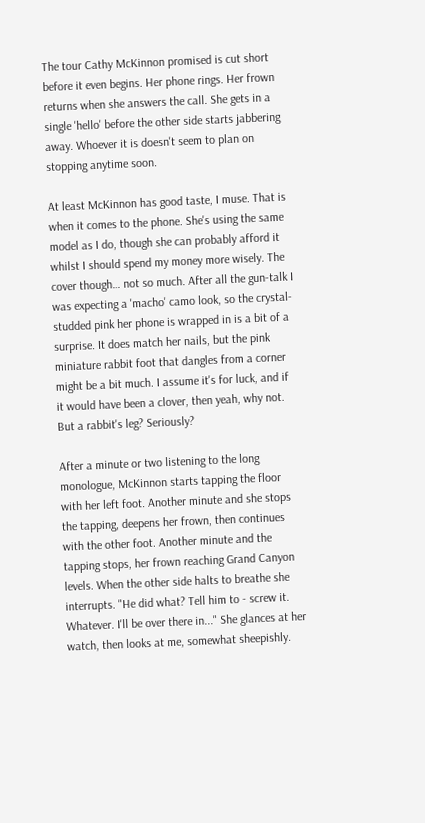The tour Cathy McKinnon promised is cut short before it even begins. Her phone rings. Her frown returns when she answers the call. She gets in a single 'hello' before the other side starts jabbering away. Whoever it is doesn't seem to plan on stopping anytime soon.

At least McKinnon has good taste, I muse. That is when it comes to the phone. She's using the same model as I do, though she can probably afford it whilst I should spend my money more wisely. The cover though… not so much. After all the gun-talk I was expecting a 'macho' camo look, so the crystal-studded pink her phone is wrapped in is a bit of a surprise. It does match her nails, but the pink miniature rabbit foot that dangles from a corner might be a bit much. I assume it's for luck, and if it would have been a clover, then yeah, why not. But a rabbit's leg? Seriously?

After a minute or two listening to the long monologue, McKinnon starts tapping the floor with her left foot. Another minute and she stops the tapping, deepens her frown, then continues with the other foot. Another minute and the tapping stops, her frown reaching Grand Canyon levels. When the other side halts to breathe she interrupts. "He did what? Tell him to - screw it. Whatever. I'll be over there in..." She glances at her watch, then looks at me, somewhat sheepishly.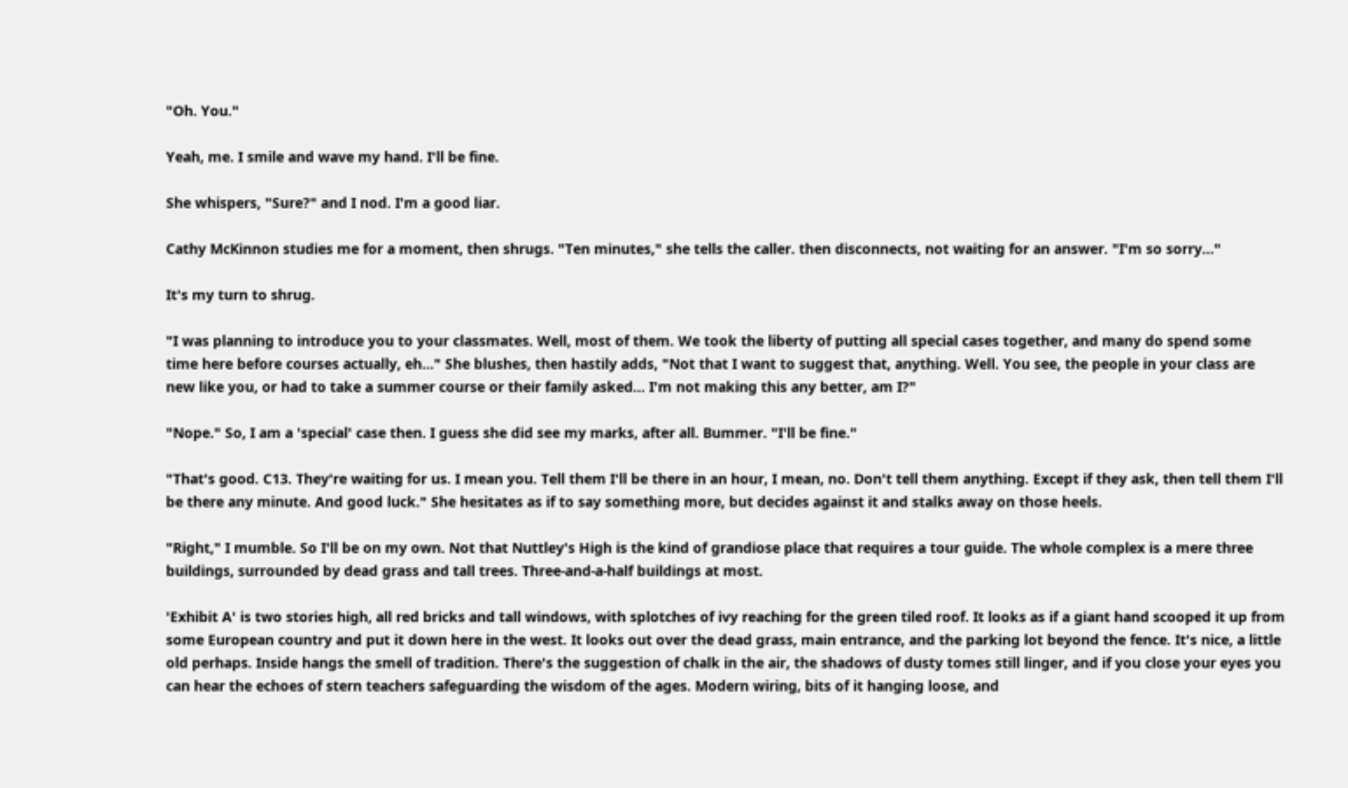"Oh. You."

Yeah, me. I smile and wave my hand. I'll be fine.

She whispers, "Sure?" and I nod. I'm a good liar.

Cathy McKinnon studies me for a moment, then shrugs. "Ten minutes," she tells the caller. then disconnects, not waiting for an answer. "I'm so sorry..."

It's my turn to shrug.

"I was planning to introduce you to your classmates. Well, most of them. We took the liberty of putting all special cases together, and many do spend some time here before courses actually, eh..." She blushes, then hastily adds, "Not that I want to suggest that, anything. Well. You see, the people in your class are new like you, or had to take a summer course or their family asked... I'm not making this any better, am I?"

"Nope." So, I am a 'special' case then. I guess she did see my marks, after all. Bummer. "I'll be fine."

"That's good. C13. They're waiting for us. I mean you. Tell them I'll be there in an hour, I mean, no. Don't tell them anything. Except if they ask, then tell them I'll be there any minute. And good luck." She hesitates as if to say something more, but decides against it and stalks away on those heels.

"Right," I mumble. So I'll be on my own. Not that Nuttley's High is the kind of grandiose place that requires a tour guide. The whole complex is a mere three buildings, surrounded by dead grass and tall trees. Three-and-a-half buildings at most.

'Exhibit A' is two stories high, all red bricks and tall windows, with splotches of ivy reaching for the green tiled roof. It looks as if a giant hand scooped it up from some European country and put it down here in the west. It looks out over the dead grass, main entrance, and the parking lot beyond the fence. It's nice, a little old perhaps. Inside hangs the smell of tradition. There's the suggestion of chalk in the air, the shadows of dusty tomes still linger, and if you close your eyes you can hear the echoes of stern teachers safeguarding the wisdom of the ages. Modern wiring, bits of it hanging loose, and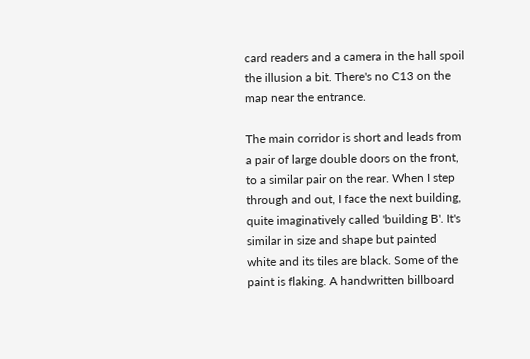card readers and a camera in the hall spoil the illusion a bit. There's no C13 on the map near the entrance.

The main corridor is short and leads from a pair of large double doors on the front, to a similar pair on the rear. When I step through and out, I face the next building, quite imaginatively called 'building B'. It's similar in size and shape but painted white and its tiles are black. Some of the paint is flaking. A handwritten billboard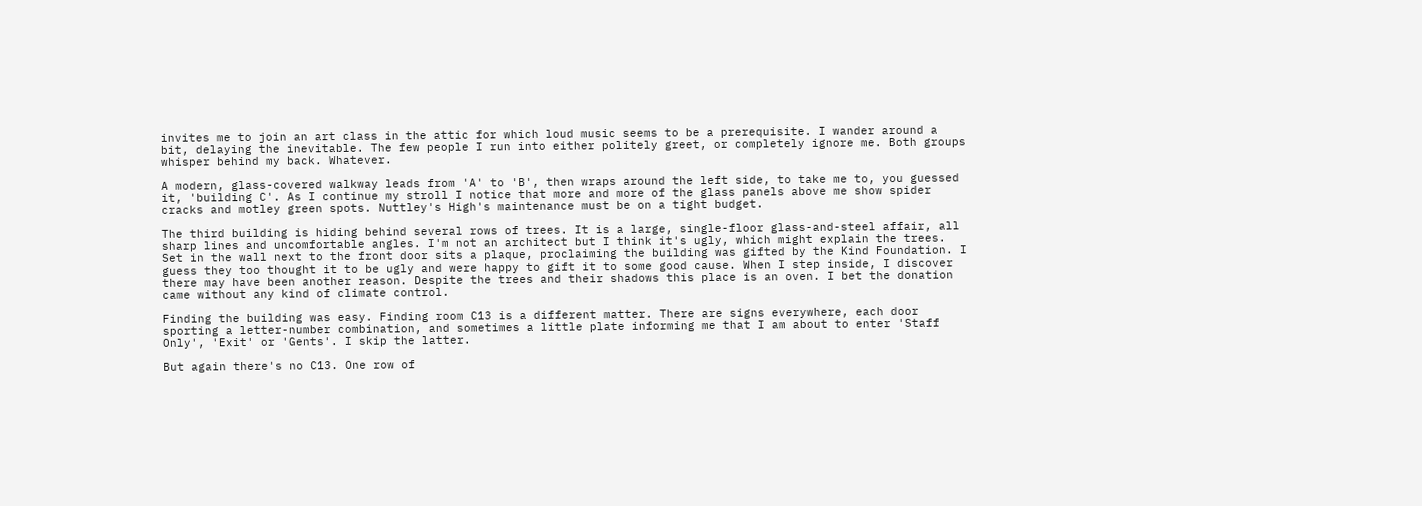invites me to join an art class in the attic for which loud music seems to be a prerequisite. I wander around a bit, delaying the inevitable. The few people I run into either politely greet, or completely ignore me. Both groups whisper behind my back. Whatever.

A modern, glass-covered walkway leads from 'A' to 'B', then wraps around the left side, to take me to, you guessed it, 'building C'. As I continue my stroll I notice that more and more of the glass panels above me show spider cracks and motley green spots. Nuttley's High's maintenance must be on a tight budget.

The third building is hiding behind several rows of trees. It is a large, single-floor glass-and-steel affair, all sharp lines and uncomfortable angles. I'm not an architect but I think it's ugly, which might explain the trees. Set in the wall next to the front door sits a plaque, proclaiming the building was gifted by the Kind Foundation. I guess they too thought it to be ugly and were happy to gift it to some good cause. When I step inside, I discover there may have been another reason. Despite the trees and their shadows this place is an oven. I bet the donation came without any kind of climate control.

Finding the building was easy. Finding room C13 is a different matter. There are signs everywhere, each door sporting a letter-number combination, and sometimes a little plate informing me that I am about to enter 'Staff Only', 'Exit' or 'Gents'. I skip the latter.

But again there's no C13. One row of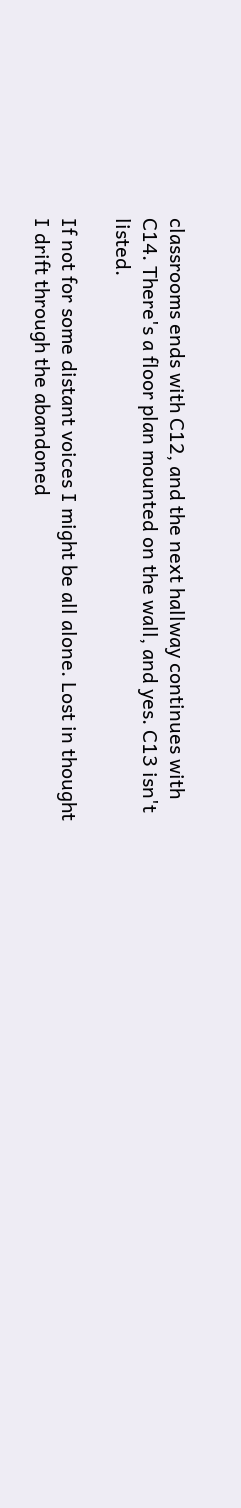classrooms ends with C12, and the next hallway continues with C14. There's a floor plan mounted on the wall, and yes. C13 isn't listed.

If not for some distant voices I might be all alone. Lost in thought I drift through the abandoned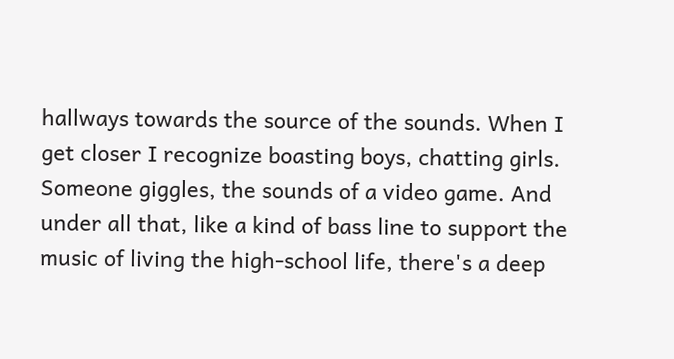hallways towards the source of the sounds. When I get closer I recognize boasting boys, chatting girls. Someone giggles, the sounds of a video game. And under all that, like a kind of bass line to support the music of living the high-school life, there's a deep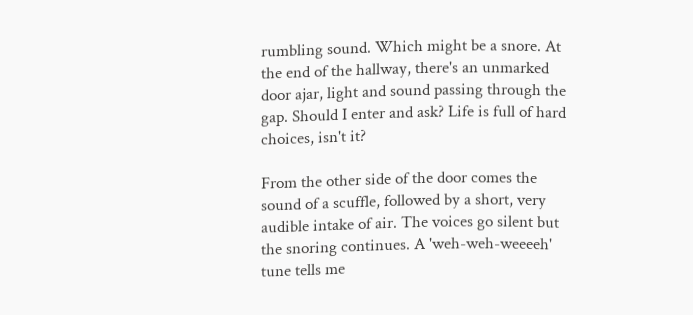rumbling sound. Which might be a snore. At the end of the hallway, there's an unmarked door ajar, light and sound passing through the gap. Should I enter and ask? Life is full of hard choices, isn't it?

From the other side of the door comes the sound of a scuffle, followed by a short, very audible intake of air. The voices go silent but the snoring continues. A 'weh-weh-weeeeh' tune tells me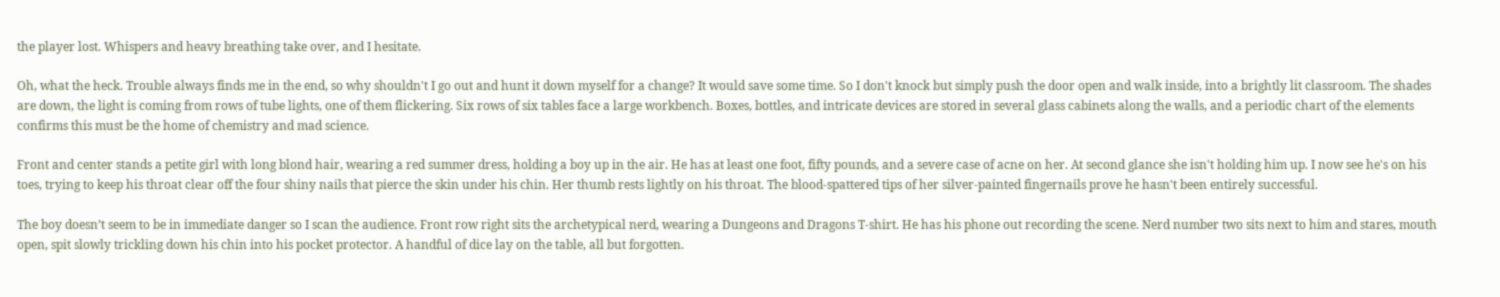the player lost. Whispers and heavy breathing take over, and I hesitate.

Oh, what the heck. Trouble always finds me in the end, so why shouldn't I go out and hunt it down myself for a change? It would save some time. So I don't knock but simply push the door open and walk inside, into a brightly lit classroom. The shades are down, the light is coming from rows of tube lights, one of them flickering. Six rows of six tables face a large workbench. Boxes, bottles, and intricate devices are stored in several glass cabinets along the walls, and a periodic chart of the elements confirms this must be the home of chemistry and mad science.

Front and center stands a petite girl with long blond hair, wearing a red summer dress, holding a boy up in the air. He has at least one foot, fifty pounds, and a severe case of acne on her. At second glance she isn't holding him up. I now see he's on his toes, trying to keep his throat clear off the four shiny nails that pierce the skin under his chin. Her thumb rests lightly on his throat. The blood-spattered tips of her silver-painted fingernails prove he hasn't been entirely successful.

The boy doesn’t seem to be in immediate danger so I scan the audience. Front row right sits the archetypical nerd, wearing a Dungeons and Dragons T-shirt. He has his phone out recording the scene. Nerd number two sits next to him and stares, mouth open, spit slowly trickling down his chin into his pocket protector. A handful of dice lay on the table, all but forgotten.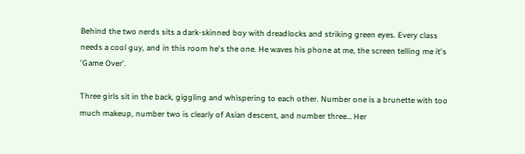Behind the two nerds sits a dark-skinned boy with dreadlocks and striking green eyes. Every class needs a cool guy, and in this room he's the one. He waves his phone at me, the screen telling me it's 'Game Over'.

Three girls sit in the back, giggling and whispering to each other. Number one is a brunette with too much makeup, number two is clearly of Asian descent, and number three… Her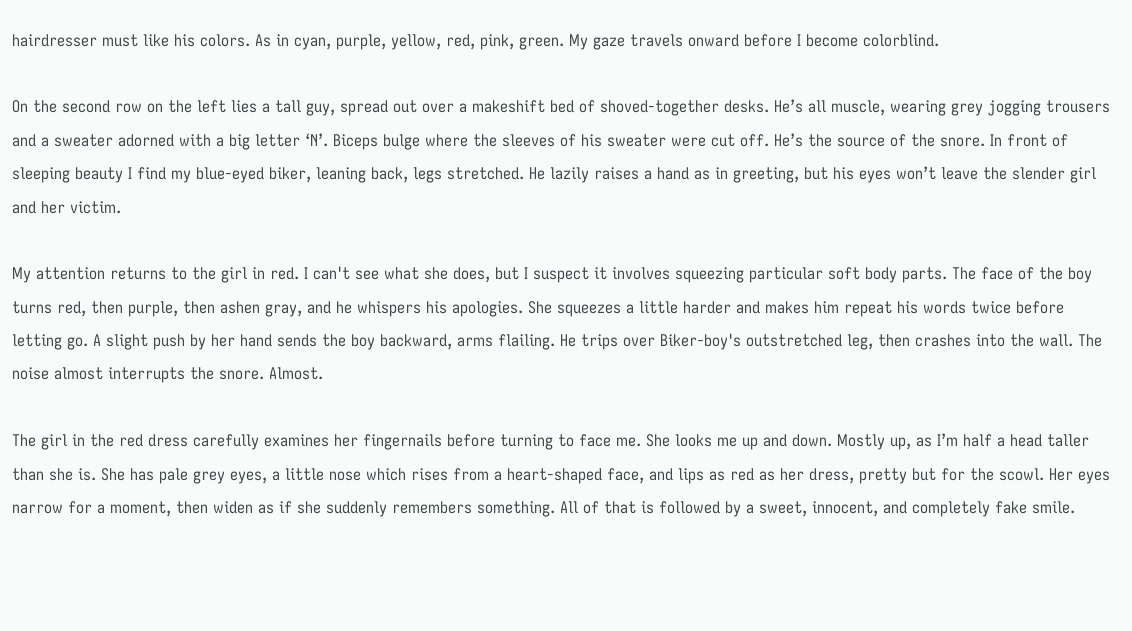hairdresser must like his colors. As in cyan, purple, yellow, red, pink, green. My gaze travels onward before I become colorblind.

On the second row on the left lies a tall guy, spread out over a makeshift bed of shoved-together desks. He’s all muscle, wearing grey jogging trousers and a sweater adorned with a big letter ‘N’. Biceps bulge where the sleeves of his sweater were cut off. He’s the source of the snore. In front of sleeping beauty I find my blue-eyed biker, leaning back, legs stretched. He lazily raises a hand as in greeting, but his eyes won’t leave the slender girl and her victim.

My attention returns to the girl in red. I can't see what she does, but I suspect it involves squeezing particular soft body parts. The face of the boy turns red, then purple, then ashen gray, and he whispers his apologies. She squeezes a little harder and makes him repeat his words twice before letting go. A slight push by her hand sends the boy backward, arms flailing. He trips over Biker-boy's outstretched leg, then crashes into the wall. The noise almost interrupts the snore. Almost.

The girl in the red dress carefully examines her fingernails before turning to face me. She looks me up and down. Mostly up, as I’m half a head taller than she is. She has pale grey eyes, a little nose which rises from a heart-shaped face, and lips as red as her dress, pretty but for the scowl. Her eyes narrow for a moment, then widen as if she suddenly remembers something. All of that is followed by a sweet, innocent, and completely fake smile.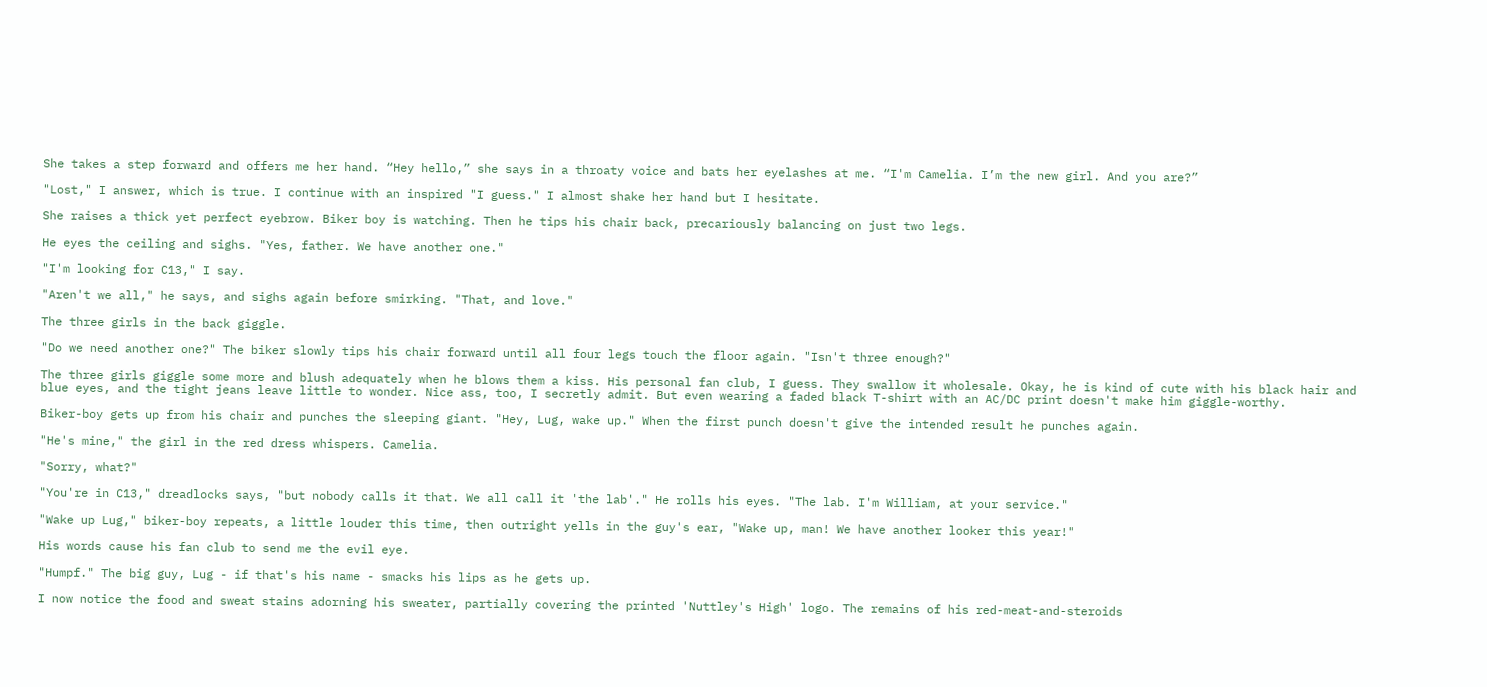She takes a step forward and offers me her hand. “Hey hello,” she says in a throaty voice and bats her eyelashes at me. “I'm Camelia. I’m the new girl. And you are?”

"Lost," I answer, which is true. I continue with an inspired "I guess." I almost shake her hand but I hesitate.

She raises a thick yet perfect eyebrow. Biker boy is watching. Then he tips his chair back, precariously balancing on just two legs.

He eyes the ceiling and sighs. "Yes, father. We have another one."

"I'm looking for C13," I say.

"Aren't we all," he says, and sighs again before smirking. "That, and love."

The three girls in the back giggle.

"Do we need another one?" The biker slowly tips his chair forward until all four legs touch the floor again. "Isn't three enough?"

The three girls giggle some more and blush adequately when he blows them a kiss. His personal fan club, I guess. They swallow it wholesale. Okay, he is kind of cute with his black hair and blue eyes, and the tight jeans leave little to wonder. Nice ass, too, I secretly admit. But even wearing a faded black T-shirt with an AC/DC print doesn't make him giggle-worthy.

Biker-boy gets up from his chair and punches the sleeping giant. "Hey, Lug, wake up." When the first punch doesn't give the intended result he punches again.

"He's mine," the girl in the red dress whispers. Camelia.

"Sorry, what?"

"You're in C13," dreadlocks says, "but nobody calls it that. We all call it 'the lab'." He rolls his eyes. "The lab. I'm William, at your service."

"Wake up Lug," biker-boy repeats, a little louder this time, then outright yells in the guy's ear, "Wake up, man! We have another looker this year!"

His words cause his fan club to send me the evil eye.

"Humpf." The big guy, Lug - if that's his name - smacks his lips as he gets up.

I now notice the food and sweat stains adorning his sweater, partially covering the printed 'Nuttley's High' logo. The remains of his red-meat-and-steroids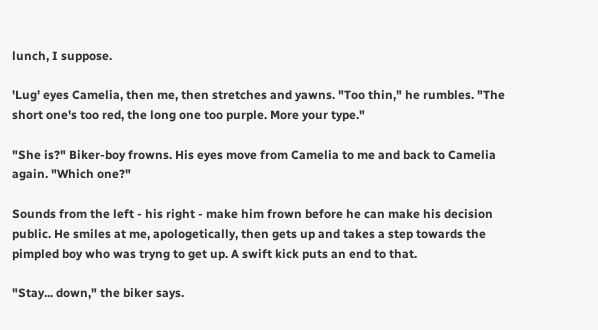lunch, I suppose.

'Lug' eyes Camelia, then me, then stretches and yawns. "Too thin," he rumbles. "The short one's too red, the long one too purple. More your type."

"She is?" Biker-boy frowns. His eyes move from Camelia to me and back to Camelia again. "Which one?"

Sounds from the left - his right - make him frown before he can make his decision public. He smiles at me, apologetically, then gets up and takes a step towards the pimpled boy who was tryng to get up. A swift kick puts an end to that.

"Stay... down," the biker says.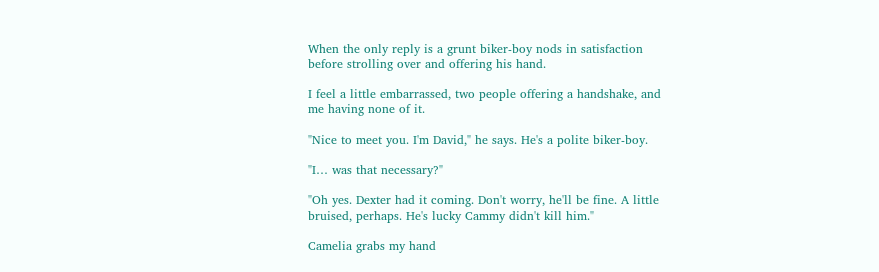When the only reply is a grunt biker-boy nods in satisfaction before strolling over and offering his hand.

I feel a little embarrassed, two people offering a handshake, and me having none of it.

"Nice to meet you. I'm David," he says. He's a polite biker-boy.

"I… was that necessary?"

"Oh yes. Dexter had it coming. Don't worry, he'll be fine. A little bruised, perhaps. He's lucky Cammy didn't kill him."

Camelia grabs my hand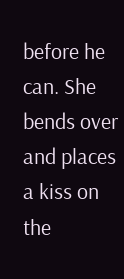before he can. She bends over and places a kiss on the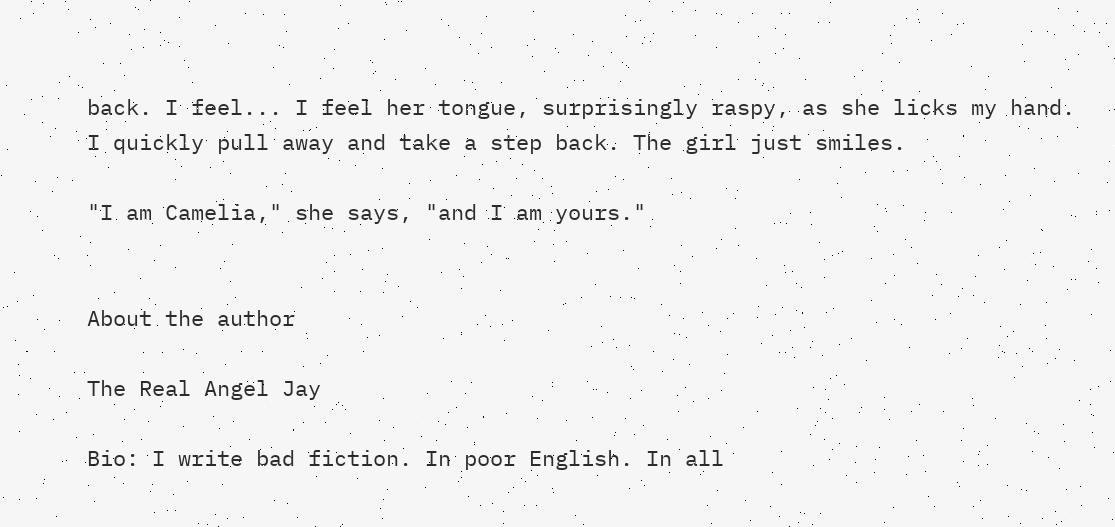back. I feel... I feel her tongue, surprisingly raspy, as she licks my hand. I quickly pull away and take a step back. The girl just smiles.

"I am Camelia," she says, "and I am yours."


About the author

The Real Angel Jay

Bio: I write bad fiction. In poor English. In all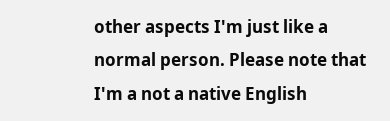other aspects I'm just like a normal person. Please note that I'm a not a native English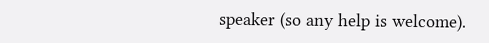speaker (so any help is welcome).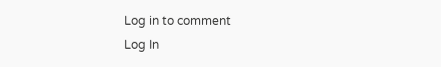Log in to comment
Log In